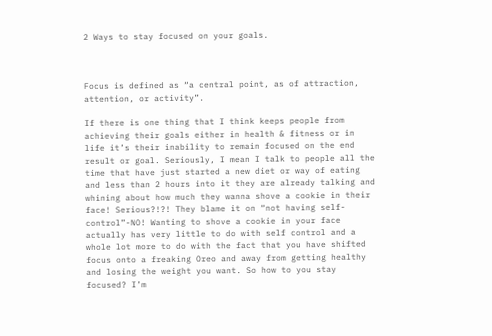2 Ways to stay focused on your goals.



Focus is defined as “a central point, as of attraction, attention, or activity”.

If there is one thing that I think keeps people from achieving their goals either in health & fitness or in life it’s their inability to remain focused on the end result or goal. Seriously, I mean I talk to people all the time that have just started a new diet or way of eating and less than 2 hours into it they are already talking and whining about how much they wanna shove a cookie in their face! Serious?!?! They blame it on “not having self-control”-NO! Wanting to shove a cookie in your face actually has very little to do with self control and a whole lot more to do with the fact that you have shifted focus onto a freaking Oreo and away from getting healthy and losing the weight you want. So how to you stay focused? I’m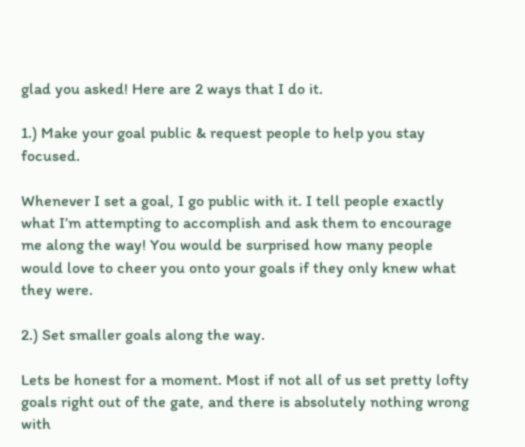glad you asked! Here are 2 ways that I do it.

1.) Make your goal public & request people to help you stay focused.

Whenever I set a goal, I go public with it. I tell people exactly what I’m attempting to accomplish and ask them to encourage me along the way! You would be surprised how many people would love to cheer you onto your goals if they only knew what they were.

2.) Set smaller goals along the way.

Lets be honest for a moment. Most if not all of us set pretty lofty goals right out of the gate, and there is absolutely nothing wrong with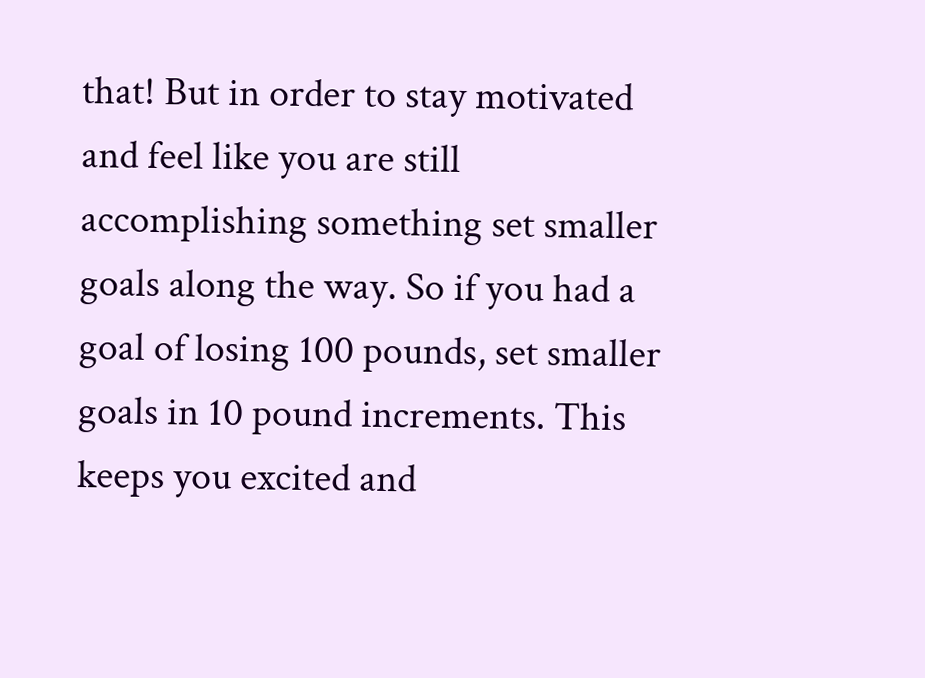that! But in order to stay motivated and feel like you are still accomplishing something set smaller goals along the way. So if you had a goal of losing 100 pounds, set smaller goals in 10 pound increments. This keeps you excited and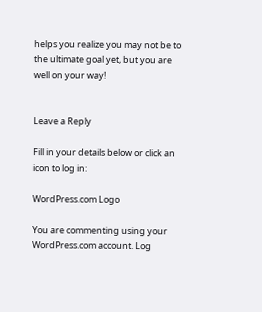helps you realize you may not be to the ultimate goal yet, but you are well on your way!


Leave a Reply

Fill in your details below or click an icon to log in:

WordPress.com Logo

You are commenting using your WordPress.com account. Log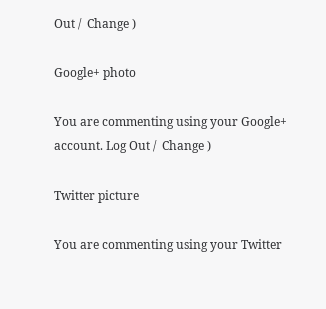Out /  Change )

Google+ photo

You are commenting using your Google+ account. Log Out /  Change )

Twitter picture

You are commenting using your Twitter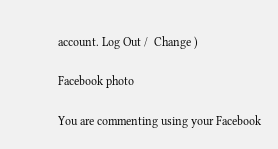account. Log Out /  Change )

Facebook photo

You are commenting using your Facebook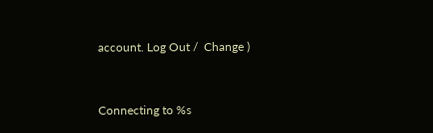account. Log Out /  Change )


Connecting to %s